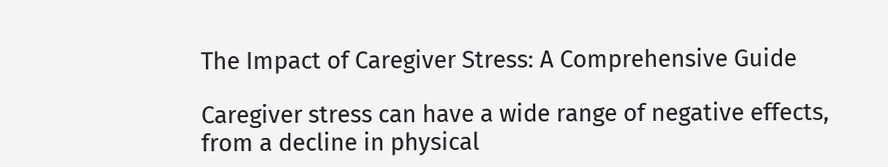The Impact of Caregiver Stress: A Comprehensive Guide

Caregiver stress can have a wide range of negative effects, from a decline in physical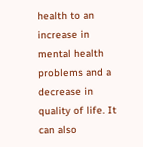health to an increase in mental health problems and a decrease in quality of life. It can also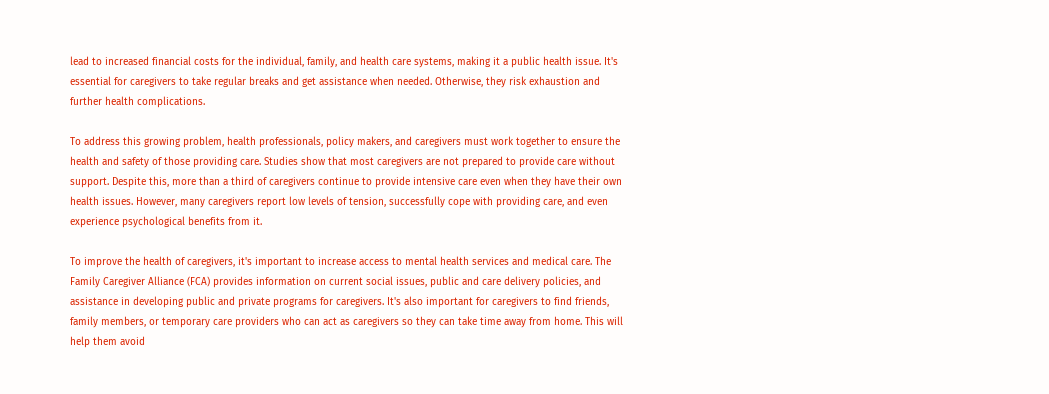lead to increased financial costs for the individual, family, and health care systems, making it a public health issue. It's essential for caregivers to take regular breaks and get assistance when needed. Otherwise, they risk exhaustion and further health complications.

To address this growing problem, health professionals, policy makers, and caregivers must work together to ensure the health and safety of those providing care. Studies show that most caregivers are not prepared to provide care without support. Despite this, more than a third of caregivers continue to provide intensive care even when they have their own health issues. However, many caregivers report low levels of tension, successfully cope with providing care, and even experience psychological benefits from it.

To improve the health of caregivers, it's important to increase access to mental health services and medical care. The Family Caregiver Alliance (FCA) provides information on current social issues, public and care delivery policies, and assistance in developing public and private programs for caregivers. It's also important for caregivers to find friends, family members, or temporary care providers who can act as caregivers so they can take time away from home. This will help them avoid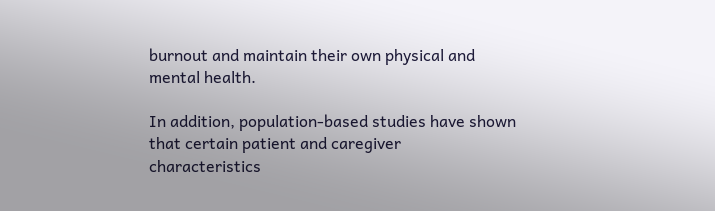burnout and maintain their own physical and mental health.

In addition, population-based studies have shown that certain patient and caregiver characteristics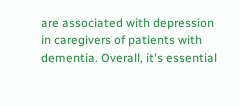are associated with depression in caregivers of patients with dementia. Overall, it's essential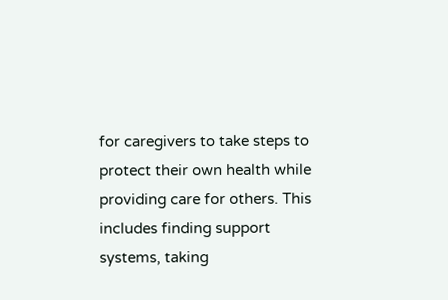for caregivers to take steps to protect their own health while providing care for others. This includes finding support systems, taking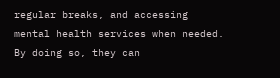regular breaks, and accessing mental health services when needed. By doing so, they can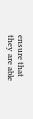ensure that they are able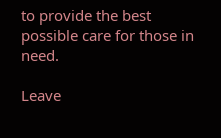to provide the best possible care for those in need.

Leave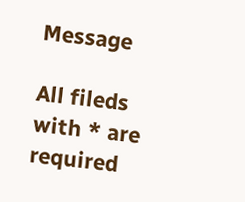Message

All fileds with * are required